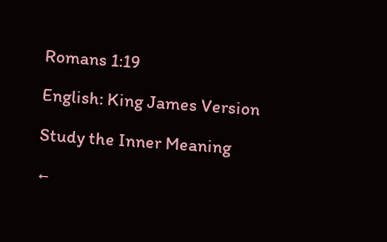Romans 1:19

English: King James Version

Study the Inner Meaning

←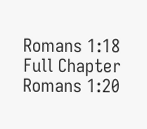Romans 1:18    Full Chapter    Romans 1:20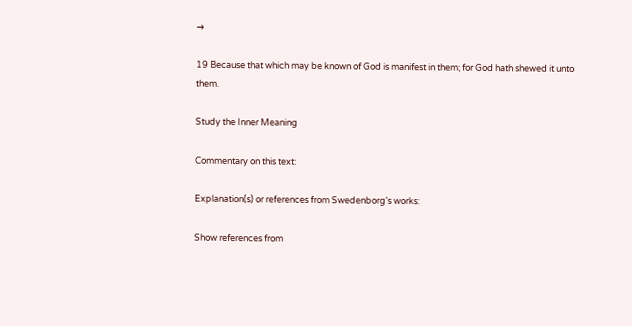→

19 Because that which may be known of God is manifest in them; for God hath shewed it unto them.

Study the Inner Meaning

Commentary on this text:

Explanation(s) or references from Swedenborg's works:

Show references from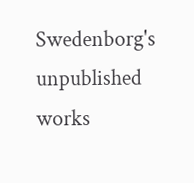Swedenborg's unpublished works